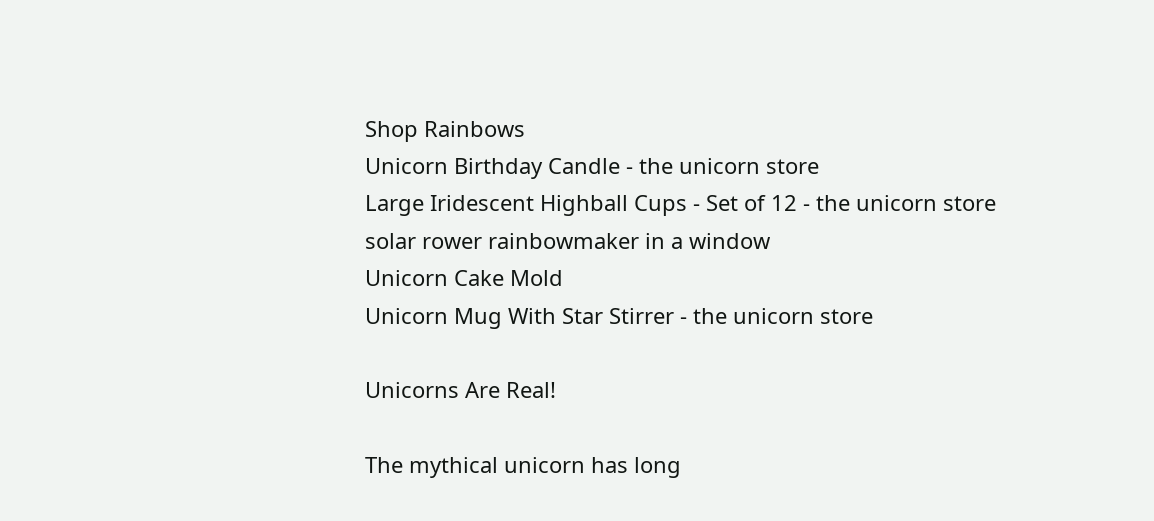Shop Rainbows
Unicorn Birthday Candle - the unicorn store
Large Iridescent Highball Cups - Set of 12 - the unicorn store
solar rower rainbowmaker in a window
Unicorn Cake Mold
Unicorn Mug With Star Stirrer - the unicorn store

Unicorns Are Real!

The mythical unicorn has long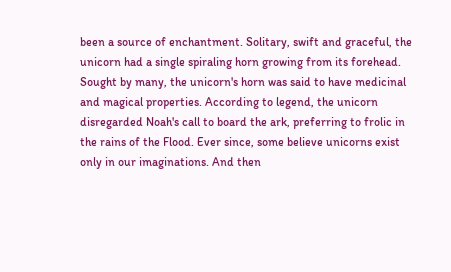been a source of enchantment. Solitary, swift and graceful, the unicorn had a single spiraling horn growing from its forehead. Sought by many, the unicorn's horn was said to have medicinal and magical properties. According to legend, the unicorn disregarded Noah's call to board the ark, preferring to frolic in the rains of the Flood. Ever since, some believe unicorns exist only in our imaginations. And then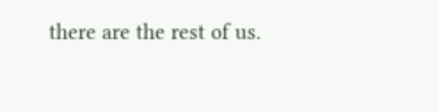there are the rest of us.